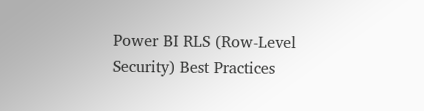Power BI RLS (Row-Level Security) Best Practices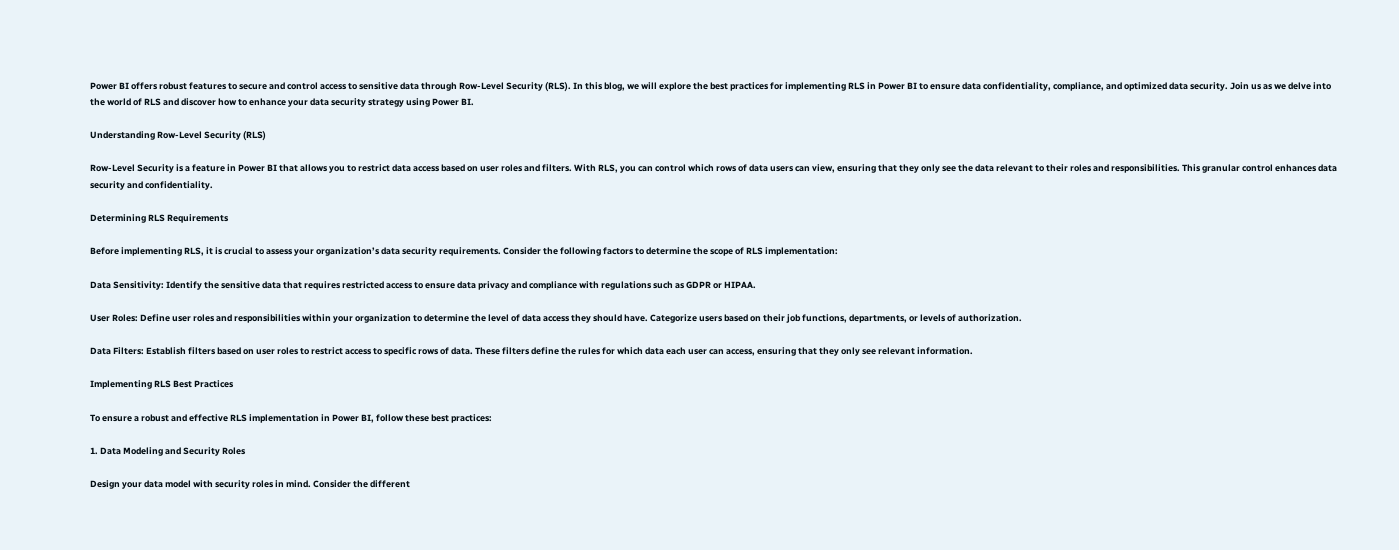Power BI offers robust features to secure and control access to sensitive data through Row-Level Security (RLS). In this blog, we will explore the best practices for implementing RLS in Power BI to ensure data confidentiality, compliance, and optimized data security. Join us as we delve into the world of RLS and discover how to enhance your data security strategy using Power BI.

Understanding Row-Level Security (RLS)

Row-Level Security is a feature in Power BI that allows you to restrict data access based on user roles and filters. With RLS, you can control which rows of data users can view, ensuring that they only see the data relevant to their roles and responsibilities. This granular control enhances data security and confidentiality.

Determining RLS Requirements

Before implementing RLS, it is crucial to assess your organization’s data security requirements. Consider the following factors to determine the scope of RLS implementation:

Data Sensitivity: Identify the sensitive data that requires restricted access to ensure data privacy and compliance with regulations such as GDPR or HIPAA.

User Roles: Define user roles and responsibilities within your organization to determine the level of data access they should have. Categorize users based on their job functions, departments, or levels of authorization.

Data Filters: Establish filters based on user roles to restrict access to specific rows of data. These filters define the rules for which data each user can access, ensuring that they only see relevant information.

Implementing RLS Best Practices

To ensure a robust and effective RLS implementation in Power BI, follow these best practices:

1. Data Modeling and Security Roles

Design your data model with security roles in mind. Consider the different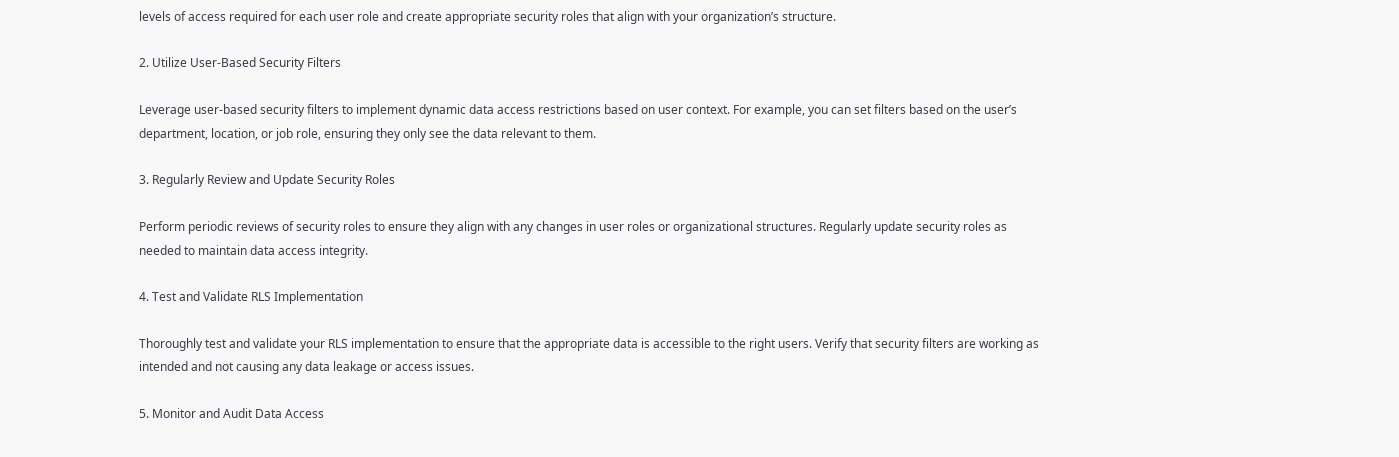levels of access required for each user role and create appropriate security roles that align with your organization’s structure.

2. Utilize User-Based Security Filters

Leverage user-based security filters to implement dynamic data access restrictions based on user context. For example, you can set filters based on the user’s department, location, or job role, ensuring they only see the data relevant to them.

3. Regularly Review and Update Security Roles

Perform periodic reviews of security roles to ensure they align with any changes in user roles or organizational structures. Regularly update security roles as needed to maintain data access integrity.

4. Test and Validate RLS Implementation

Thoroughly test and validate your RLS implementation to ensure that the appropriate data is accessible to the right users. Verify that security filters are working as intended and not causing any data leakage or access issues.

5. Monitor and Audit Data Access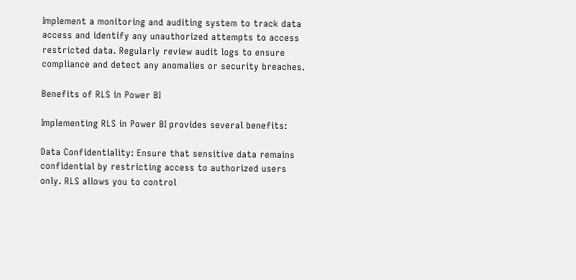Implement a monitoring and auditing system to track data access and identify any unauthorized attempts to access restricted data. Regularly review audit logs to ensure compliance and detect any anomalies or security breaches.

Benefits of RLS in Power BI

Implementing RLS in Power BI provides several benefits:

Data Confidentiality: Ensure that sensitive data remains confidential by restricting access to authorized users only. RLS allows you to control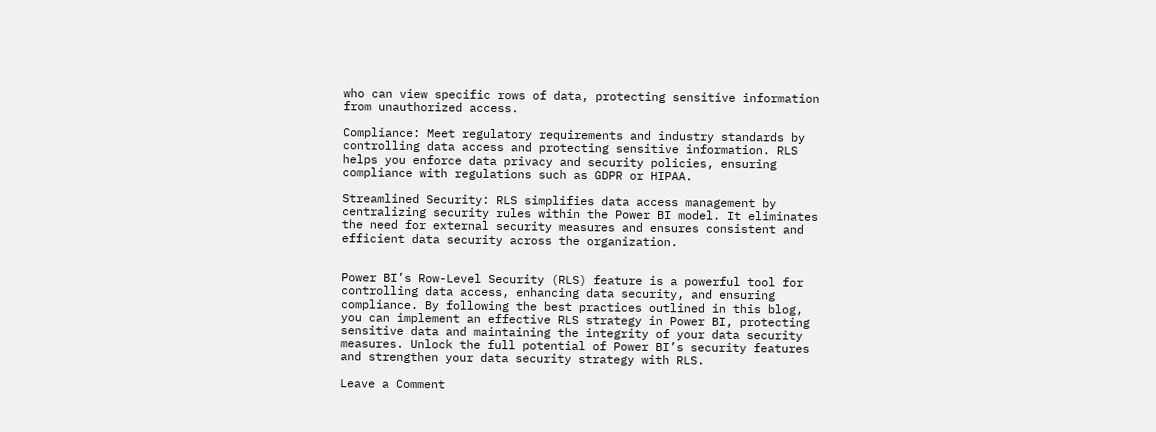who can view specific rows of data, protecting sensitive information from unauthorized access.

Compliance: Meet regulatory requirements and industry standards by controlling data access and protecting sensitive information. RLS helps you enforce data privacy and security policies, ensuring compliance with regulations such as GDPR or HIPAA.

Streamlined Security: RLS simplifies data access management by centralizing security rules within the Power BI model. It eliminates the need for external security measures and ensures consistent and efficient data security across the organization.


Power BI’s Row-Level Security (RLS) feature is a powerful tool for controlling data access, enhancing data security, and ensuring compliance. By following the best practices outlined in this blog, you can implement an effective RLS strategy in Power BI, protecting sensitive data and maintaining the integrity of your data security measures. Unlock the full potential of Power BI’s security features and strengthen your data security strategy with RLS.

Leave a Comment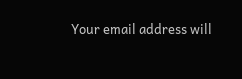Your email address will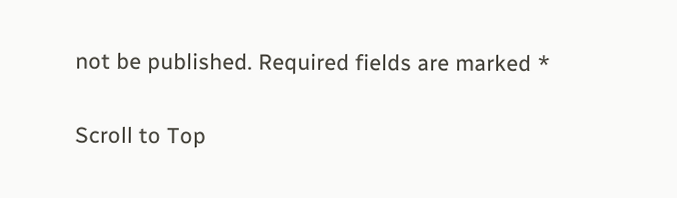not be published. Required fields are marked *

Scroll to Top